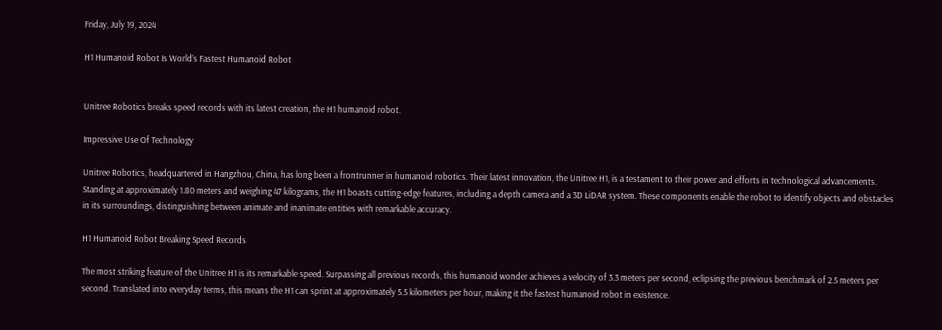Friday, July 19, 2024

H1 Humanoid Robot Is World’s Fastest Humanoid Robot


Unitree Robotics breaks speed records with its latest creation, the H1 humanoid robot.

Impressive Use Of Technology

Unitree Robotics, headquartered in Hangzhou, China, has long been a frontrunner in humanoid robotics. Their latest innovation, the Unitree H1, is a testament to their power and efforts in technological advancements. Standing at approximately 1.80 meters and weighing 47 kilograms, the H1 boasts cutting-edge features, including a depth camera and a 3D LiDAR system. These components enable the robot to identify objects and obstacles in its surroundings, distinguishing between animate and inanimate entities with remarkable accuracy.

H1 Humanoid Robot Breaking Speed Records

The most striking feature of the Unitree H1 is its remarkable speed. Surpassing all previous records, this humanoid wonder achieves a velocity of 3.3 meters per second, eclipsing the previous benchmark of 2.5 meters per second. Translated into everyday terms, this means the H1 can sprint at approximately 5.5 kilometers per hour, making it the fastest humanoid robot in existence.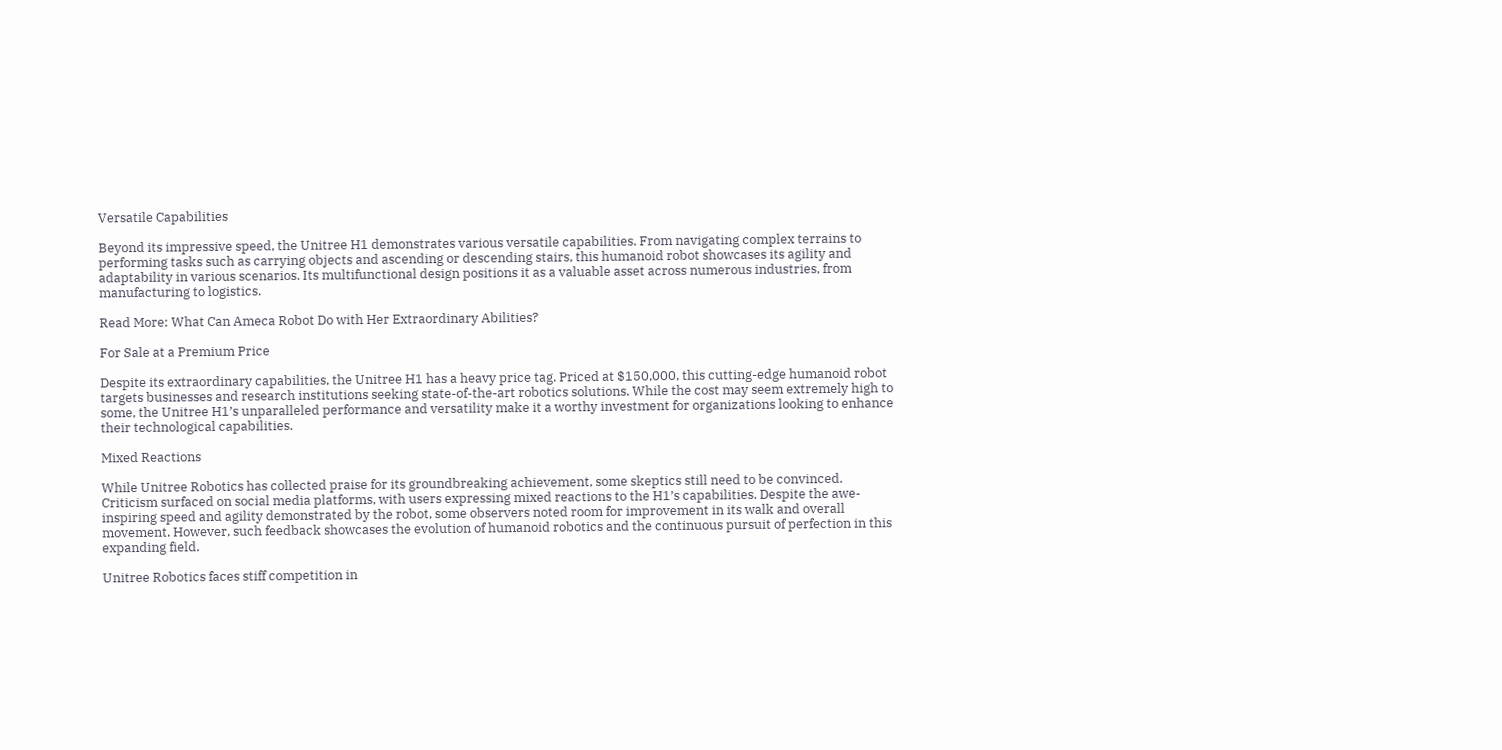Versatile Capabilities

Beyond its impressive speed, the Unitree H1 demonstrates various versatile capabilities. From navigating complex terrains to performing tasks such as carrying objects and ascending or descending stairs, this humanoid robot showcases its agility and adaptability in various scenarios. Its multifunctional design positions it as a valuable asset across numerous industries, from manufacturing to logistics.

Read More: What Can Ameca Robot Do with Her Extraordinary Abilities?

For Sale at a Premium Price

Despite its extraordinary capabilities, the Unitree H1 has a heavy price tag. Priced at $150,000, this cutting-edge humanoid robot targets businesses and research institutions seeking state-of-the-art robotics solutions. While the cost may seem extremely high to some, the Unitree H1’s unparalleled performance and versatility make it a worthy investment for organizations looking to enhance their technological capabilities.

Mixed Reactions

While Unitree Robotics has collected praise for its groundbreaking achievement, some skeptics still need to be convinced. Criticism surfaced on social media platforms, with users expressing mixed reactions to the H1’s capabilities. Despite the awe-inspiring speed and agility demonstrated by the robot, some observers noted room for improvement in its walk and overall movement. However, such feedback showcases the evolution of humanoid robotics and the continuous pursuit of perfection in this expanding field.

Unitree Robotics faces stiff competition in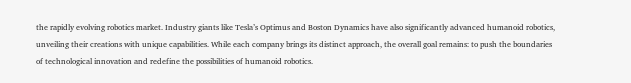the rapidly evolving robotics market. Industry giants like Tesla’s Optimus and Boston Dynamics have also significantly advanced humanoid robotics, unveiling their creations with unique capabilities. While each company brings its distinct approach, the overall goal remains: to push the boundaries of technological innovation and redefine the possibilities of humanoid robotics.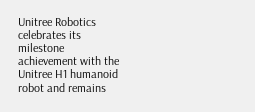Unitree Robotics celebrates its milestone achievement with the Unitree H1 humanoid robot and remains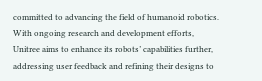committed to advancing the field of humanoid robotics. With ongoing research and development efforts, Unitree aims to enhance its robots’ capabilities further, addressing user feedback and refining their designs to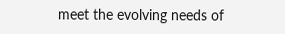meet the evolving needs of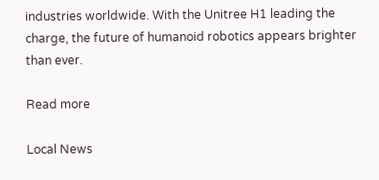industries worldwide. With the Unitree H1 leading the charge, the future of humanoid robotics appears brighter than ever.

Read more

Local News